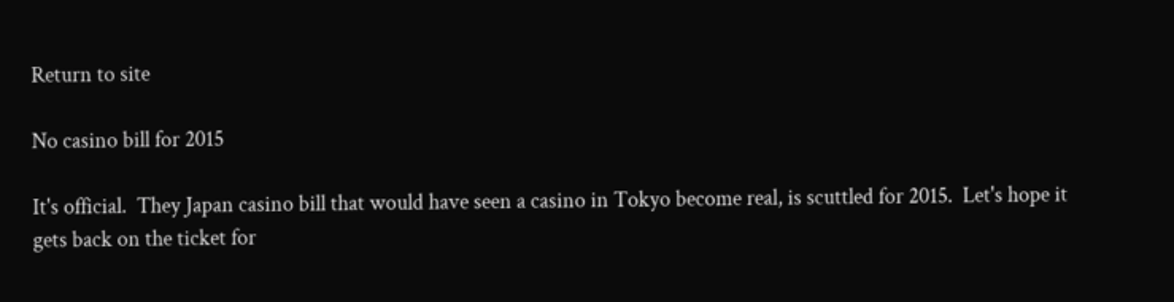Return to site

No casino bill for 2015

It's official.  They Japan casino bill that would have seen a casino in Tokyo become real, is scuttled for 2015.  Let's hope it gets back on the ticket for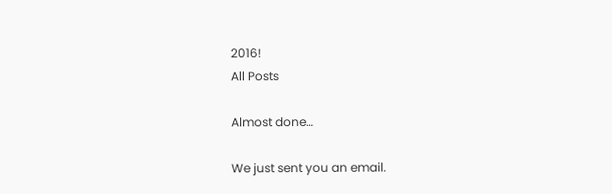2016!
All Posts

Almost done…

We just sent you an email.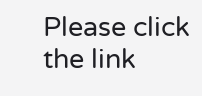Please click the link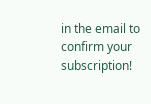in the email to confirm your subscription!